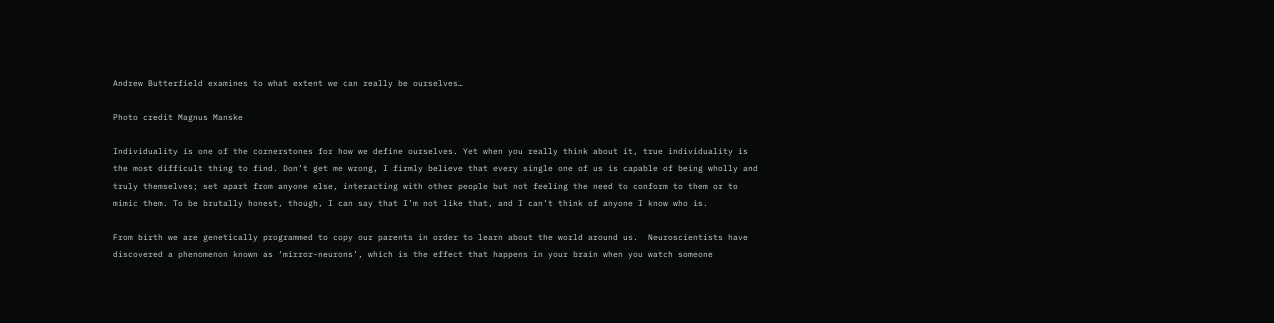Andrew Butterfield examines to what extent we can really be ourselves…

Photo credit Magnus Manske

Individuality is one of the cornerstones for how we define ourselves. Yet when you really think about it, true individuality is the most difficult thing to find. Don’t get me wrong, I firmly believe that every single one of us is capable of being wholly and truly themselves; set apart from anyone else, interacting with other people but not feeling the need to conform to them or to mimic them. To be brutally honest, though, I can say that I’m not like that, and I can’t think of anyone I know who is.

From birth we are genetically programmed to copy our parents in order to learn about the world around us.  Neuroscientists have discovered a phenomenon known as ‘mirror-neurons’, which is the effect that happens in your brain when you watch someone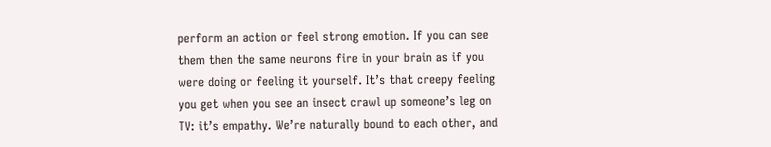perform an action or feel strong emotion. If you can see them then the same neurons fire in your brain as if you were doing or feeling it yourself. It’s that creepy feeling you get when you see an insect crawl up someone’s leg on TV: it’s empathy. We’re naturally bound to each other, and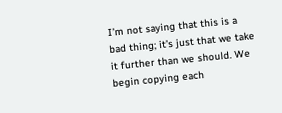I’m not saying that this is a bad thing; it’s just that we take it further than we should. We begin copying each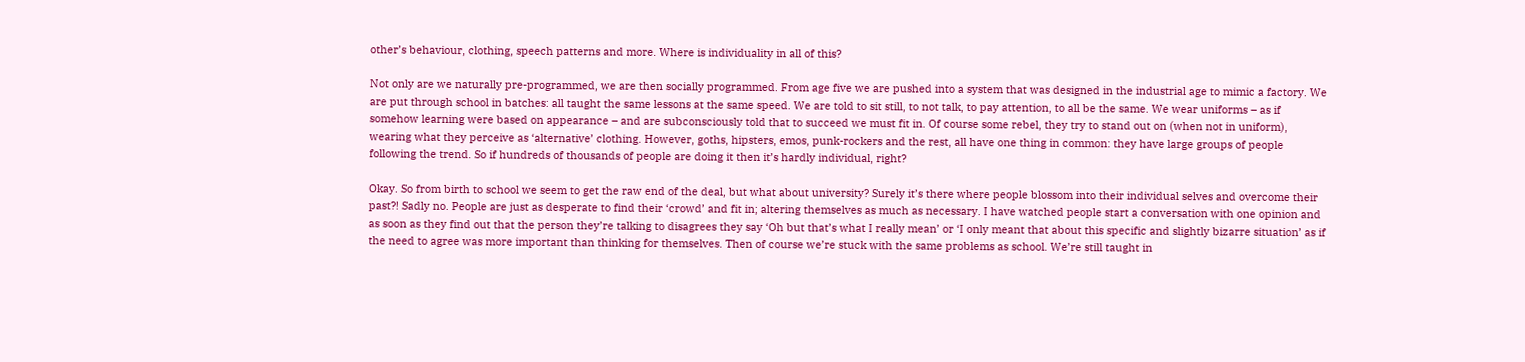other’s behaviour, clothing, speech patterns and more. Where is individuality in all of this?

Not only are we naturally pre-programmed, we are then socially programmed. From age five we are pushed into a system that was designed in the industrial age to mimic a factory. We are put through school in batches: all taught the same lessons at the same speed. We are told to sit still, to not talk, to pay attention, to all be the same. We wear uniforms – as if somehow learning were based on appearance – and are subconsciously told that to succeed we must fit in. Of course some rebel, they try to stand out on (when not in uniform), wearing what they perceive as ‘alternative’ clothing. However, goths, hipsters, emos, punk-rockers and the rest, all have one thing in common: they have large groups of people following the trend. So if hundreds of thousands of people are doing it then it’s hardly individual, right?

Okay. So from birth to school we seem to get the raw end of the deal, but what about university? Surely it’s there where people blossom into their individual selves and overcome their past?! Sadly no. People are just as desperate to find their ‘crowd’ and fit in; altering themselves as much as necessary. I have watched people start a conversation with one opinion and as soon as they find out that the person they’re talking to disagrees they say ‘Oh but that’s what I really mean’ or ‘I only meant that about this specific and slightly bizarre situation’ as if the need to agree was more important than thinking for themselves. Then of course we’re stuck with the same problems as school. We’re still taught in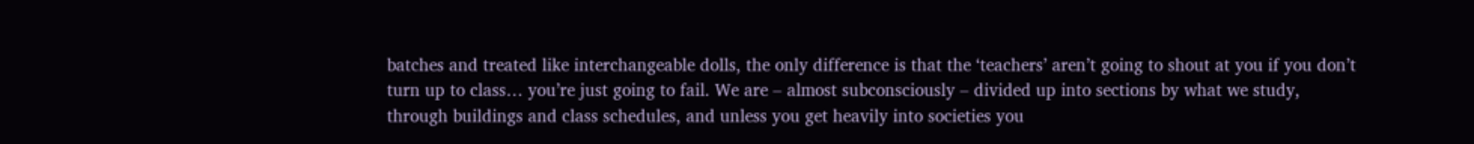batches and treated like interchangeable dolls, the only difference is that the ‘teachers’ aren’t going to shout at you if you don’t turn up to class… you’re just going to fail. We are – almost subconsciously – divided up into sections by what we study, through buildings and class schedules, and unless you get heavily into societies you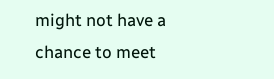might not have a chance to meet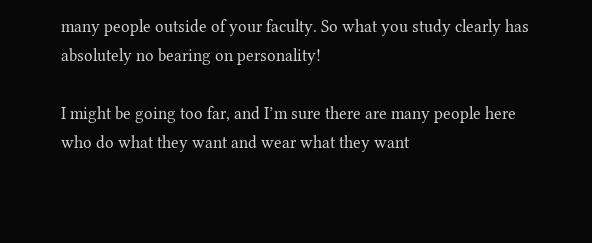many people outside of your faculty. So what you study clearly has absolutely no bearing on personality!

I might be going too far, and I’m sure there are many people here who do what they want and wear what they want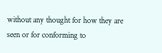without any thought for how they are seen or for conforming to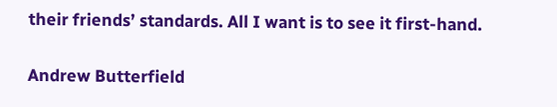their friends’ standards. All I want is to see it first-hand.


Andrew Butterfield